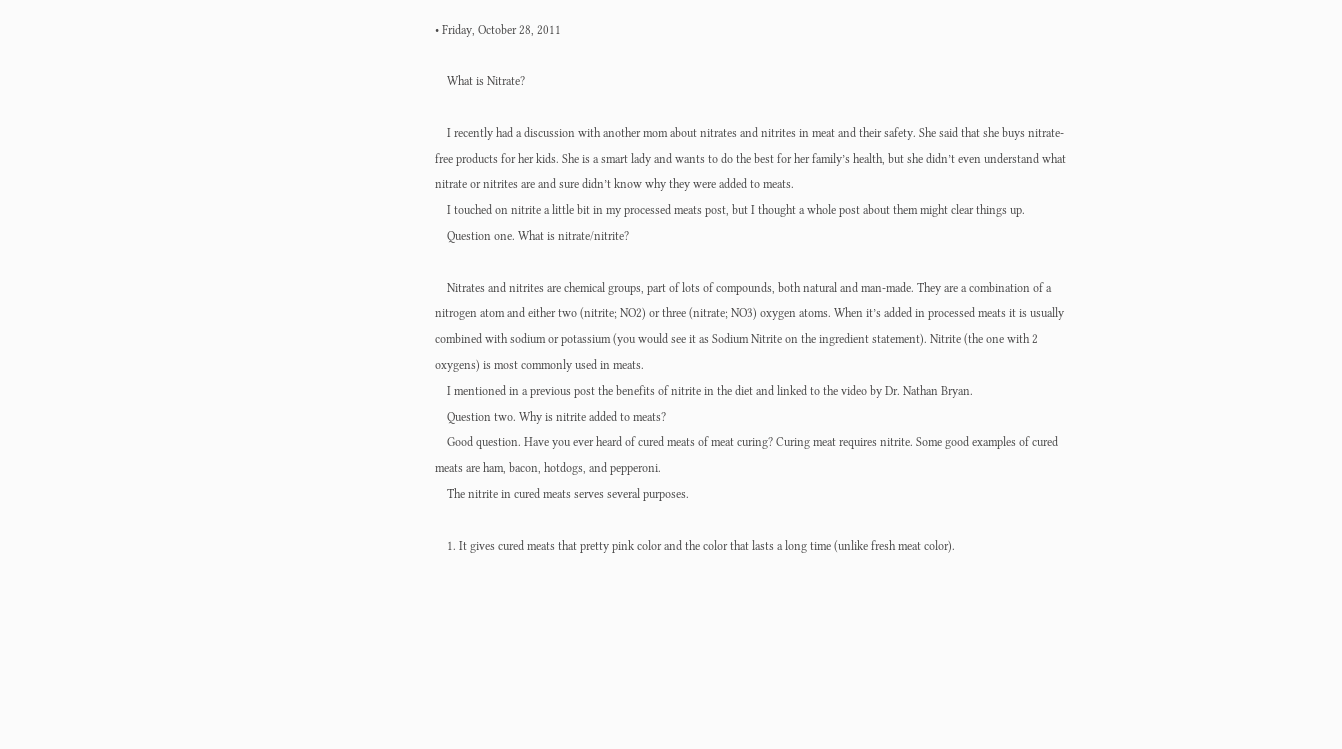• Friday, October 28, 2011

    What is Nitrate?

    I recently had a discussion with another mom about nitrates and nitrites in meat and their safety. She said that she buys nitrate-free products for her kids. She is a smart lady and wants to do the best for her family’s health, but she didn’t even understand what nitrate or nitrites are and sure didn’t know why they were added to meats.
    I touched on nitrite a little bit in my processed meats post, but I thought a whole post about them might clear things up.
    Question one. What is nitrate/nitrite?

    Nitrates and nitrites are chemical groups, part of lots of compounds, both natural and man-made. They are a combination of a nitrogen atom and either two (nitrite; NO2) or three (nitrate; NO3) oxygen atoms. When it’s added in processed meats it is usually combined with sodium or potassium (you would see it as Sodium Nitrite on the ingredient statement). Nitrite (the one with 2 oxygens) is most commonly used in meats.
    I mentioned in a previous post the benefits of nitrite in the diet and linked to the video by Dr. Nathan Bryan.
    Question two. Why is nitrite added to meats?
    Good question. Have you ever heard of cured meats of meat curing? Curing meat requires nitrite. Some good examples of cured meats are ham, bacon, hotdogs, and pepperoni.
    The nitrite in cured meats serves several purposes.

    1. It gives cured meats that pretty pink color and the color that lasts a long time (unlike fresh meat color).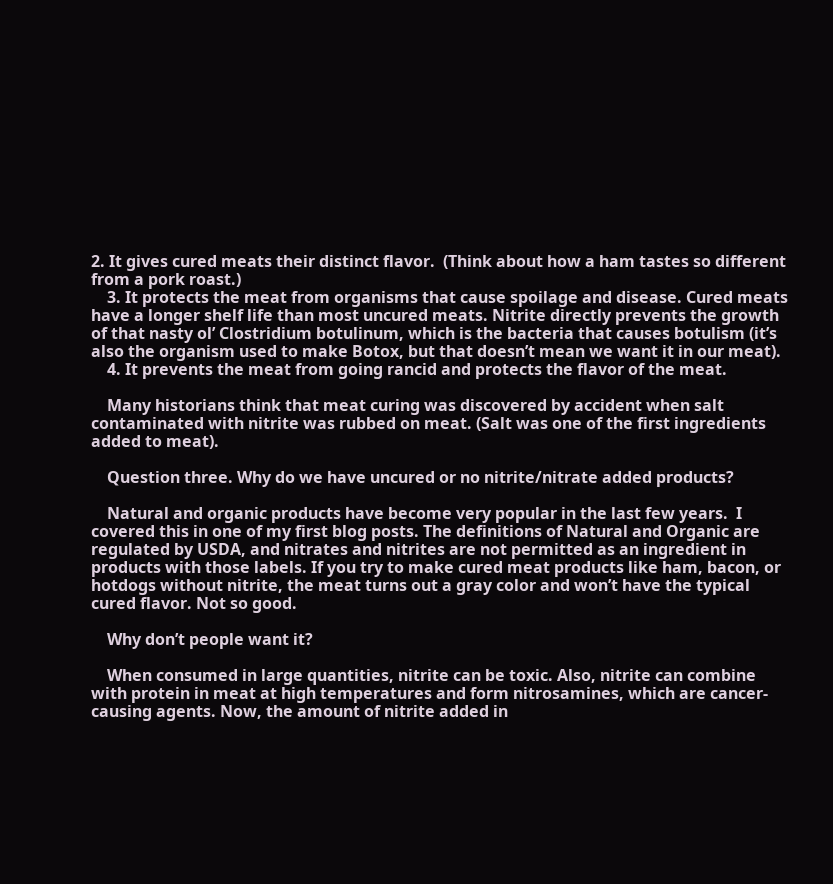2. It gives cured meats their distinct flavor.  (Think about how a ham tastes so different from a pork roast.)
    3. It protects the meat from organisms that cause spoilage and disease. Cured meats have a longer shelf life than most uncured meats. Nitrite directly prevents the growth of that nasty ol’ Clostridium botulinum, which is the bacteria that causes botulism (it’s also the organism used to make Botox, but that doesn’t mean we want it in our meat).
    4. It prevents the meat from going rancid and protects the flavor of the meat.

    Many historians think that meat curing was discovered by accident when salt contaminated with nitrite was rubbed on meat. (Salt was one of the first ingredients added to meat).

    Question three. Why do we have uncured or no nitrite/nitrate added products?

    Natural and organic products have become very popular in the last few years.  I covered this in one of my first blog posts. The definitions of Natural and Organic are regulated by USDA, and nitrates and nitrites are not permitted as an ingredient in products with those labels. If you try to make cured meat products like ham, bacon, or hotdogs without nitrite, the meat turns out a gray color and won’t have the typical cured flavor. Not so good.

    Why don’t people want it?

    When consumed in large quantities, nitrite can be toxic. Also, nitrite can combine with protein in meat at high temperatures and form nitrosamines, which are cancer-causing agents. Now, the amount of nitrite added in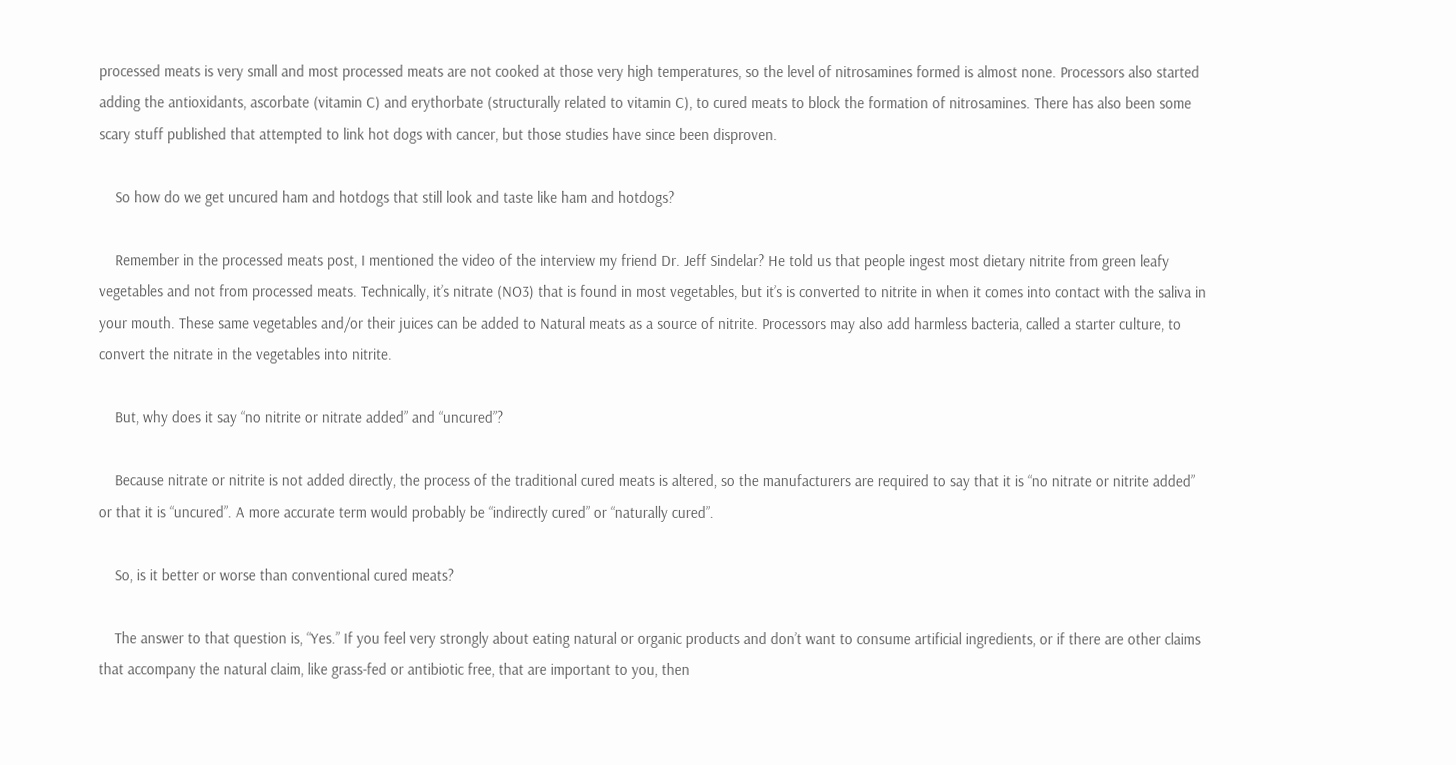processed meats is very small and most processed meats are not cooked at those very high temperatures, so the level of nitrosamines formed is almost none. Processors also started adding the antioxidants, ascorbate (vitamin C) and erythorbate (structurally related to vitamin C), to cured meats to block the formation of nitrosamines. There has also been some scary stuff published that attempted to link hot dogs with cancer, but those studies have since been disproven.

    So how do we get uncured ham and hotdogs that still look and taste like ham and hotdogs?

    Remember in the processed meats post, I mentioned the video of the interview my friend Dr. Jeff Sindelar? He told us that people ingest most dietary nitrite from green leafy vegetables and not from processed meats. Technically, it’s nitrate (NO3) that is found in most vegetables, but it’s is converted to nitrite in when it comes into contact with the saliva in your mouth. These same vegetables and/or their juices can be added to Natural meats as a source of nitrite. Processors may also add harmless bacteria, called a starter culture, to convert the nitrate in the vegetables into nitrite.

    But, why does it say “no nitrite or nitrate added” and “uncured”?

    Because nitrate or nitrite is not added directly, the process of the traditional cured meats is altered, so the manufacturers are required to say that it is “no nitrate or nitrite added” or that it is “uncured”. A more accurate term would probably be “indirectly cured” or “naturally cured”.

    So, is it better or worse than conventional cured meats?

    The answer to that question is, “Yes.” If you feel very strongly about eating natural or organic products and don’t want to consume artificial ingredients, or if there are other claims that accompany the natural claim, like grass-fed or antibiotic free, that are important to you, then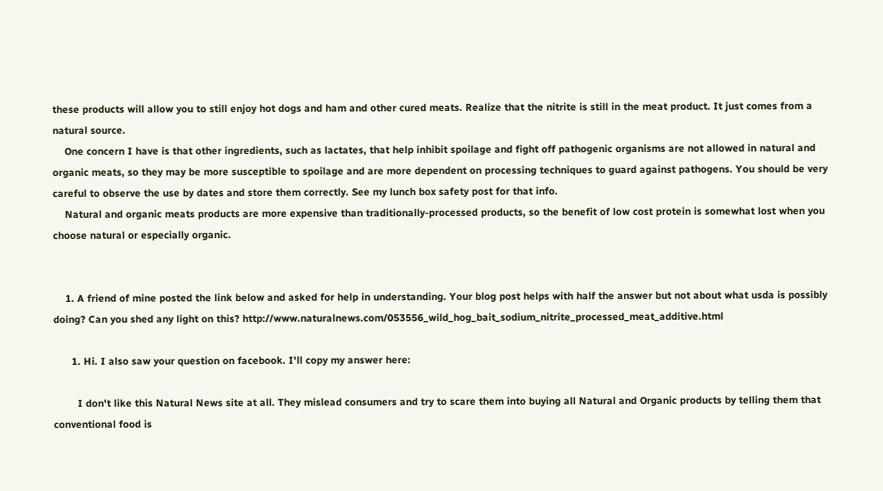these products will allow you to still enjoy hot dogs and ham and other cured meats. Realize that the nitrite is still in the meat product. It just comes from a natural source.
    One concern I have is that other ingredients, such as lactates, that help inhibit spoilage and fight off pathogenic organisms are not allowed in natural and organic meats, so they may be more susceptible to spoilage and are more dependent on processing techniques to guard against pathogens. You should be very careful to observe the use by dates and store them correctly. See my lunch box safety post for that info.
    Natural and organic meats products are more expensive than traditionally-processed products, so the benefit of low cost protein is somewhat lost when you choose natural or especially organic.


    1. A friend of mine posted the link below and asked for help in understanding. Your blog post helps with half the answer but not about what usda is possibly doing? Can you shed any light on this? http://www.naturalnews.com/053556_wild_hog_bait_sodium_nitrite_processed_meat_additive.html

      1. Hi. I also saw your question on facebook. I'll copy my answer here:

        I don't like this Natural News site at all. They mislead consumers and try to scare them into buying all Natural and Organic products by telling them that conventional food is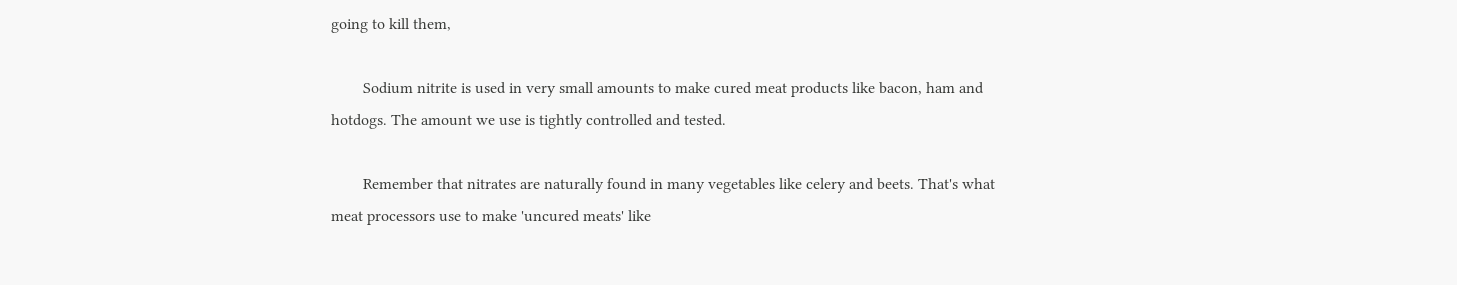going to kill them,

        Sodium nitrite is used in very small amounts to make cured meat products like bacon, ham and hotdogs. The amount we use is tightly controlled and tested.

        Remember that nitrates are naturally found in many vegetables like celery and beets. That's what meat processors use to make 'uncured meats' like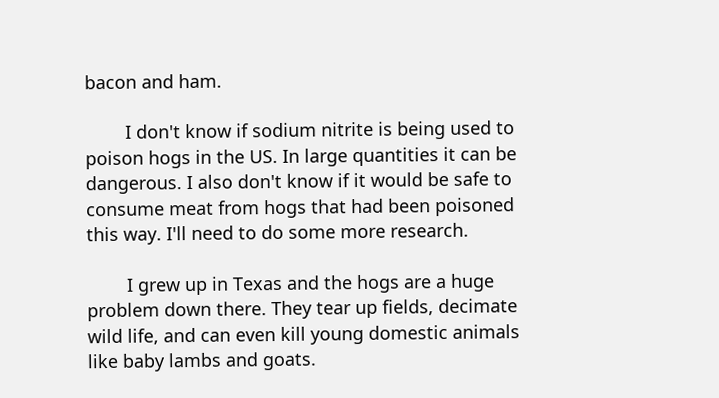bacon and ham.

        I don't know if sodium nitrite is being used to poison hogs in the US. In large quantities it can be dangerous. I also don't know if it would be safe to consume meat from hogs that had been poisoned this way. I'll need to do some more research.

        I grew up in Texas and the hogs are a huge problem down there. They tear up fields, decimate wild life, and can even kill young domestic animals like baby lambs and goats.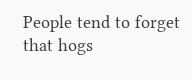People tend to forget that hogs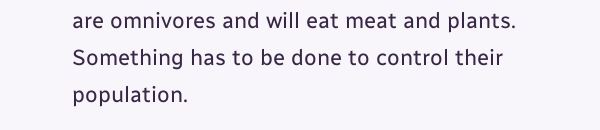are omnivores and will eat meat and plants. Something has to be done to control their population.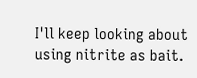I'll keep looking about using nitrite as bait.